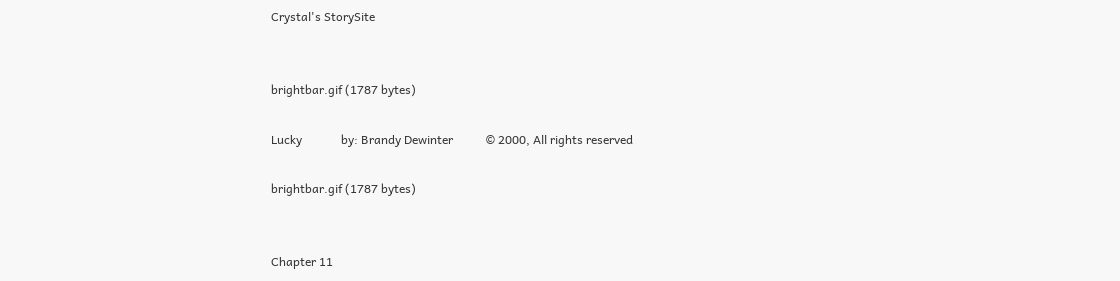Crystal's StorySite


brightbar.gif (1787 bytes)

Lucky             by: Brandy Dewinter           © 2000, All rights reserved

brightbar.gif (1787 bytes)


Chapter 11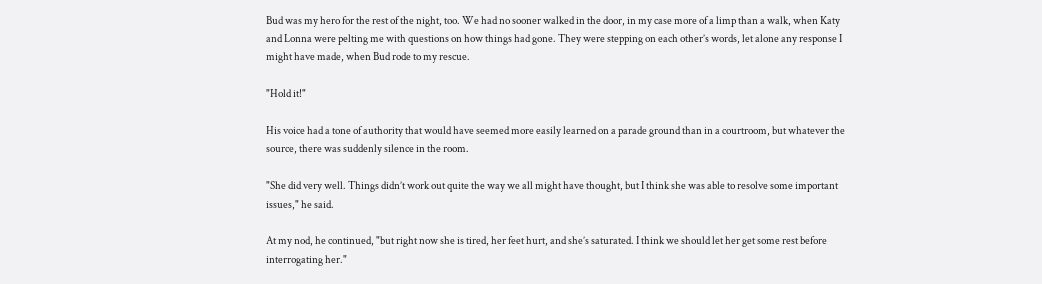Bud was my hero for the rest of the night, too. We had no sooner walked in the door, in my case more of a limp than a walk, when Katy and Lonna were pelting me with questions on how things had gone. They were stepping on each other’s words, let alone any response I might have made, when Bud rode to my rescue.

"Hold it!"

His voice had a tone of authority that would have seemed more easily learned on a parade ground than in a courtroom, but whatever the source, there was suddenly silence in the room.

"She did very well. Things didn’t work out quite the way we all might have thought, but I think she was able to resolve some important issues," he said.

At my nod, he continued, "but right now she is tired, her feet hurt, and she’s saturated. I think we should let her get some rest before interrogating her."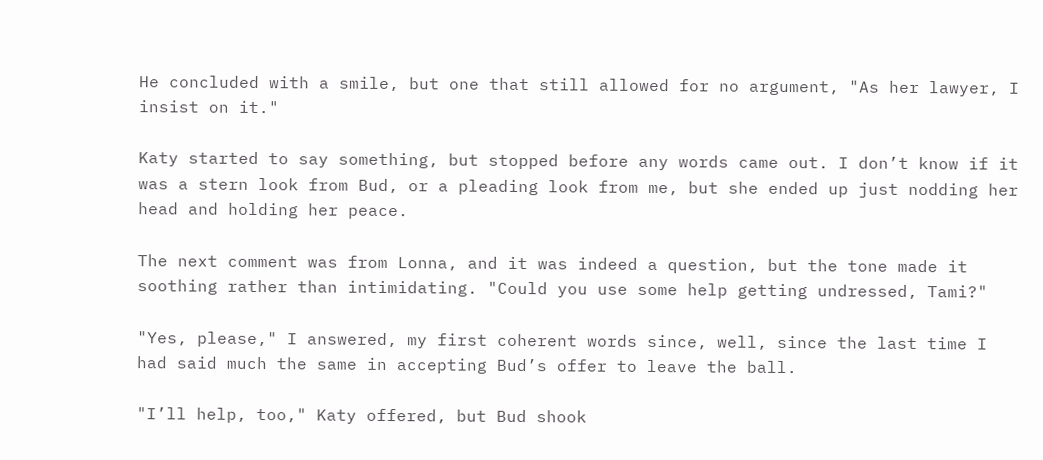He concluded with a smile, but one that still allowed for no argument, "As her lawyer, I insist on it."

Katy started to say something, but stopped before any words came out. I don’t know if it was a stern look from Bud, or a pleading look from me, but she ended up just nodding her head and holding her peace.

The next comment was from Lonna, and it was indeed a question, but the tone made it soothing rather than intimidating. "Could you use some help getting undressed, Tami?"

"Yes, please," I answered, my first coherent words since, well, since the last time I had said much the same in accepting Bud’s offer to leave the ball.

"I’ll help, too," Katy offered, but Bud shook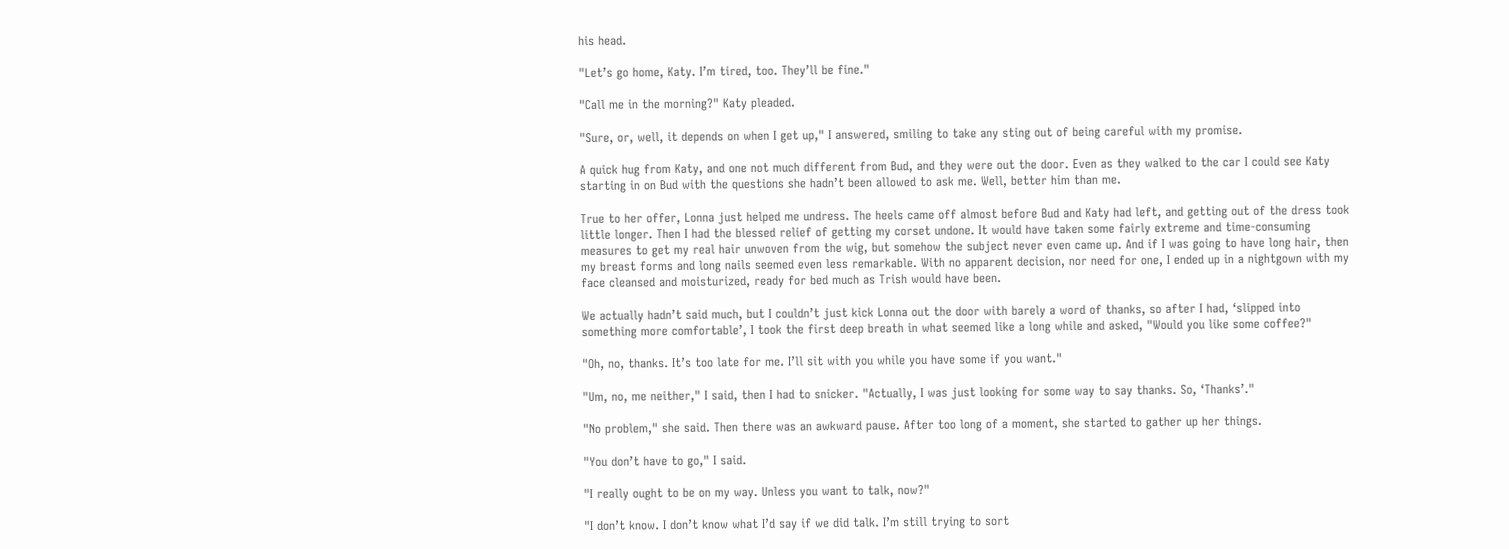his head.

"Let’s go home, Katy. I’m tired, too. They’ll be fine."

"Call me in the morning?" Katy pleaded.

"Sure, or, well, it depends on when I get up," I answered, smiling to take any sting out of being careful with my promise.

A quick hug from Katy, and one not much different from Bud, and they were out the door. Even as they walked to the car I could see Katy starting in on Bud with the questions she hadn’t been allowed to ask me. Well, better him than me.

True to her offer, Lonna just helped me undress. The heels came off almost before Bud and Katy had left, and getting out of the dress took little longer. Then I had the blessed relief of getting my corset undone. It would have taken some fairly extreme and time-consuming measures to get my real hair unwoven from the wig, but somehow the subject never even came up. And if I was going to have long hair, then my breast forms and long nails seemed even less remarkable. With no apparent decision, nor need for one, I ended up in a nightgown with my face cleansed and moisturized, ready for bed much as Trish would have been.

We actually hadn’t said much, but I couldn’t just kick Lonna out the door with barely a word of thanks, so after I had, ‘slipped into something more comfortable’, I took the first deep breath in what seemed like a long while and asked, "Would you like some coffee?"

"Oh, no, thanks. It’s too late for me. I’ll sit with you while you have some if you want."

"Um, no, me neither," I said, then I had to snicker. "Actually, I was just looking for some way to say thanks. So, ‘Thanks’."

"No problem," she said. Then there was an awkward pause. After too long of a moment, she started to gather up her things.

"You don’t have to go," I said.

"I really ought to be on my way. Unless you want to talk, now?"

"I don’t know. I don’t know what I’d say if we did talk. I’m still trying to sort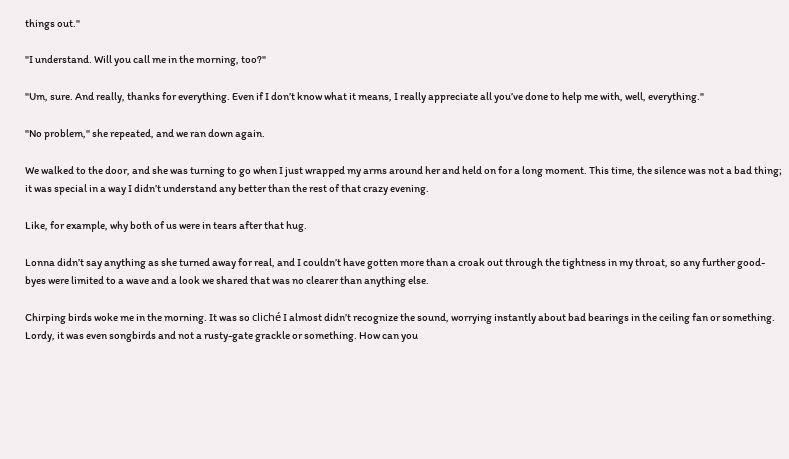things out."

"I understand. Will you call me in the morning, too?"

"Um, sure. And really, thanks for everything. Even if I don’t know what it means, I really appreciate all you’ve done to help me with, well, everything."

"No problem," she repeated, and we ran down again.

We walked to the door, and she was turning to go when I just wrapped my arms around her and held on for a long moment. This time, the silence was not a bad thing; it was special in a way I didn’t understand any better than the rest of that crazy evening.

Like, for example, why both of us were in tears after that hug.

Lonna didn’t say anything as she turned away for real, and I couldn’t have gotten more than a croak out through the tightness in my throat, so any further good-byes were limited to a wave and a look we shared that was no clearer than anything else.

Chirping birds woke me in the morning. It was so cliché I almost didn’t recognize the sound, worrying instantly about bad bearings in the ceiling fan or something. Lordy, it was even songbirds and not a rusty-gate grackle or something. How can you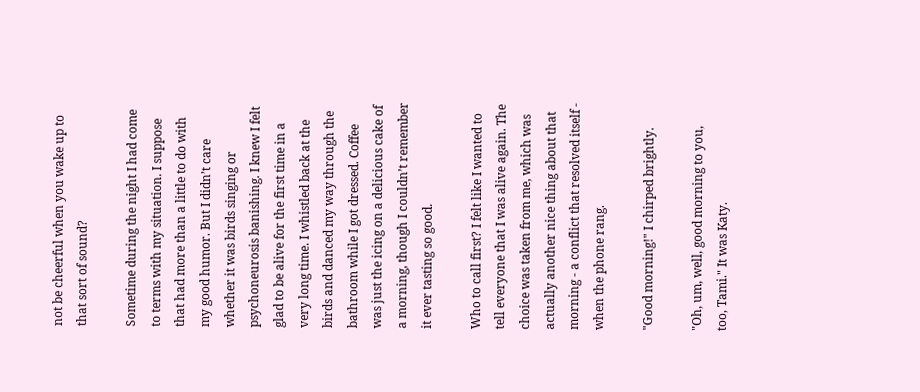not be cheerful when you wake up to that sort of sound?

Sometime during the night I had come to terms with my situation. I suppose that had more than a little to do with my good humor. But I didn’t care whether it was birds singing or psychoneurosis banishing. I knew I felt glad to be alive for the first time in a very long time. I whistled back at the birds and danced my way through the bathroom while I got dressed. Coffee was just the icing on a delicious cake of a morning, though I couldn’t remember it ever tasting so good.

Who to call first? I felt like I wanted to tell everyone that I was alive again. The choice was taken from me, which was actually another nice thing about that morning - a conflict that resolved itself - when the phone rang.

"Good morning!" I chirped brightly.

"Oh, um, well, good morning to you, too, Tami." It was Katy.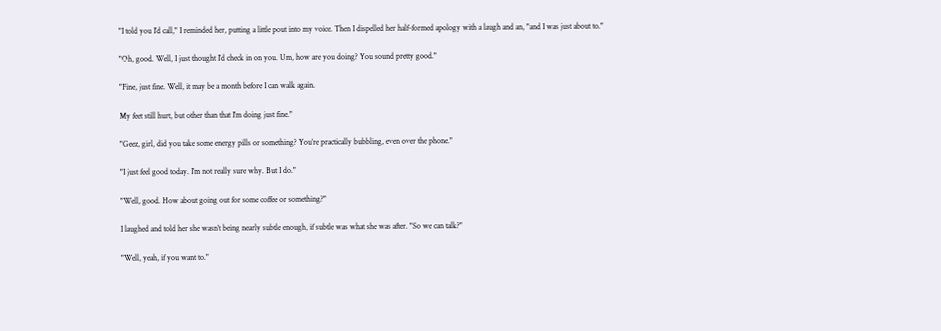"I told you I’d call," I reminded her, putting a little pout into my voice. Then I dispelled her half-formed apology with a laugh and an, "and I was just about to."

"Oh, good. Well, I just thought I’d check in on you. Um, how are you doing? You sound pretty good."

"Fine, just fine. Well, it may be a month before I can walk again.

My feet still hurt, but other than that I’m doing just fine."

"Geez, girl, did you take some energy pills or something? You’re practically bubbling, even over the phone."

"I just feel good today. I’m not really sure why. But I do."

"Well, good. How about going out for some coffee or something?"

I laughed and told her she wasn’t being nearly subtle enough, if subtle was what she was after. "So we can talk?"

"Well, yeah, if you want to."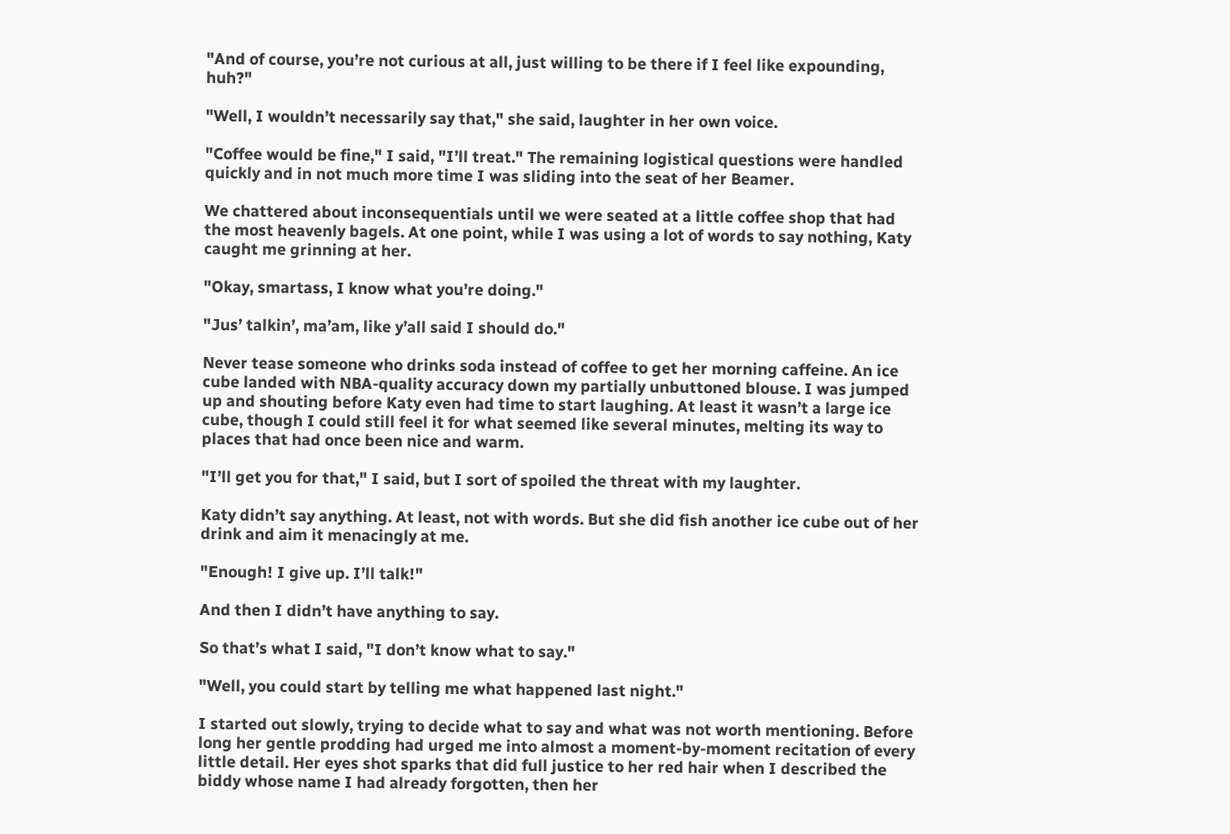"And of course, you’re not curious at all, just willing to be there if I feel like expounding, huh?"

"Well, I wouldn’t necessarily say that," she said, laughter in her own voice.

"Coffee would be fine," I said, "I’ll treat." The remaining logistical questions were handled quickly and in not much more time I was sliding into the seat of her Beamer.

We chattered about inconsequentials until we were seated at a little coffee shop that had the most heavenly bagels. At one point, while I was using a lot of words to say nothing, Katy caught me grinning at her.

"Okay, smartass, I know what you’re doing."

"Jus’ talkin’, ma’am, like y’all said I should do."

Never tease someone who drinks soda instead of coffee to get her morning caffeine. An ice cube landed with NBA-quality accuracy down my partially unbuttoned blouse. I was jumped up and shouting before Katy even had time to start laughing. At least it wasn’t a large ice cube, though I could still feel it for what seemed like several minutes, melting its way to places that had once been nice and warm.

"I’ll get you for that," I said, but I sort of spoiled the threat with my laughter.

Katy didn’t say anything. At least, not with words. But she did fish another ice cube out of her drink and aim it menacingly at me.

"Enough! I give up. I’ll talk!"

And then I didn’t have anything to say.

So that’s what I said, "I don’t know what to say."

"Well, you could start by telling me what happened last night."

I started out slowly, trying to decide what to say and what was not worth mentioning. Before long her gentle prodding had urged me into almost a moment-by-moment recitation of every little detail. Her eyes shot sparks that did full justice to her red hair when I described the biddy whose name I had already forgotten, then her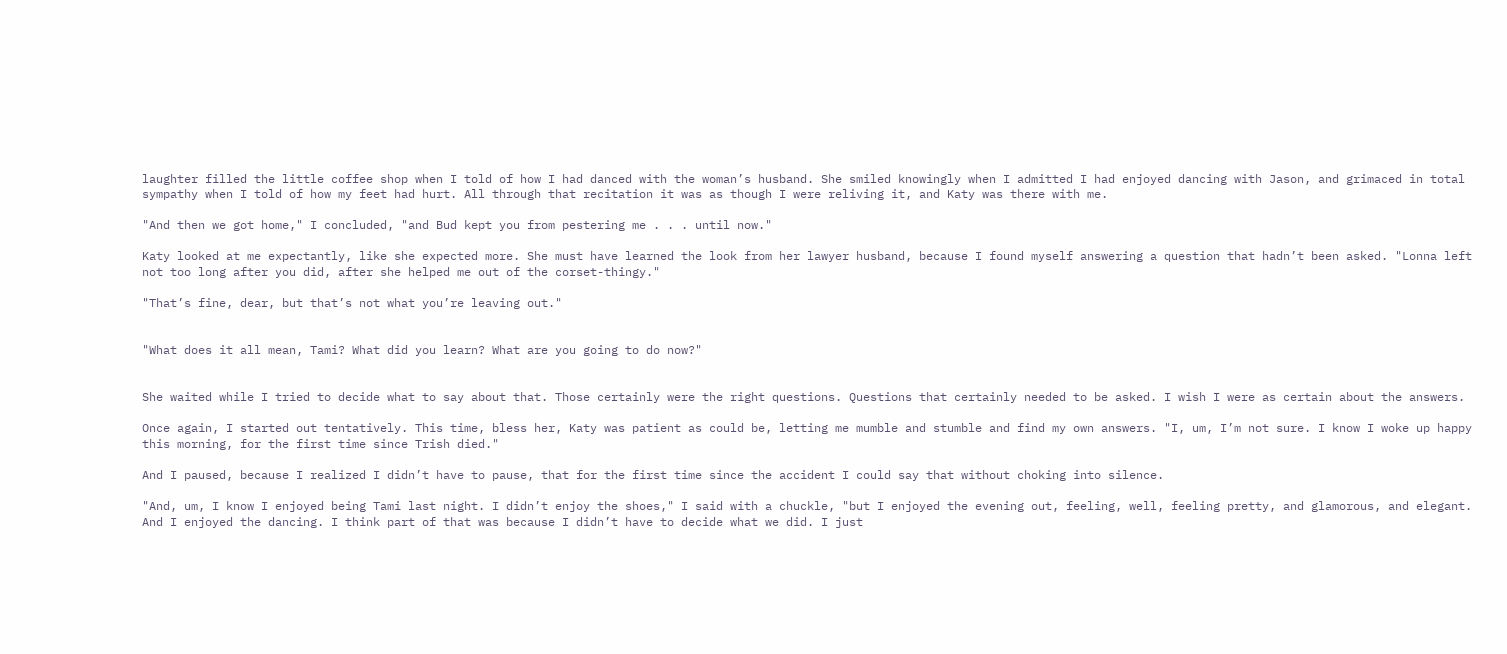laughter filled the little coffee shop when I told of how I had danced with the woman’s husband. She smiled knowingly when I admitted I had enjoyed dancing with Jason, and grimaced in total sympathy when I told of how my feet had hurt. All through that recitation it was as though I were reliving it, and Katy was there with me.

"And then we got home," I concluded, "and Bud kept you from pestering me . . . until now."

Katy looked at me expectantly, like she expected more. She must have learned the look from her lawyer husband, because I found myself answering a question that hadn’t been asked. "Lonna left not too long after you did, after she helped me out of the corset-thingy."

"That’s fine, dear, but that’s not what you’re leaving out."


"What does it all mean, Tami? What did you learn? What are you going to do now?"


She waited while I tried to decide what to say about that. Those certainly were the right questions. Questions that certainly needed to be asked. I wish I were as certain about the answers.

Once again, I started out tentatively. This time, bless her, Katy was patient as could be, letting me mumble and stumble and find my own answers. "I, um, I’m not sure. I know I woke up happy this morning, for the first time since Trish died."

And I paused, because I realized I didn’t have to pause, that for the first time since the accident I could say that without choking into silence.

"And, um, I know I enjoyed being Tami last night. I didn’t enjoy the shoes," I said with a chuckle, "but I enjoyed the evening out, feeling, well, feeling pretty, and glamorous, and elegant. And I enjoyed the dancing. I think part of that was because I didn’t have to decide what we did. I just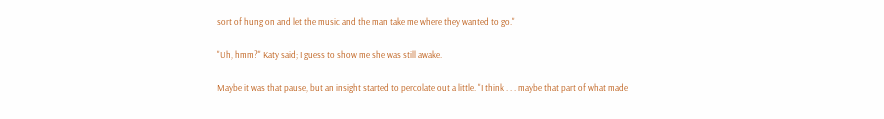sort of hung on and let the music and the man take me where they wanted to go."

"Uh, hmm?" Katy said; I guess to show me she was still awake.

Maybe it was that pause, but an insight started to percolate out a little. "I think . . . maybe that part of what made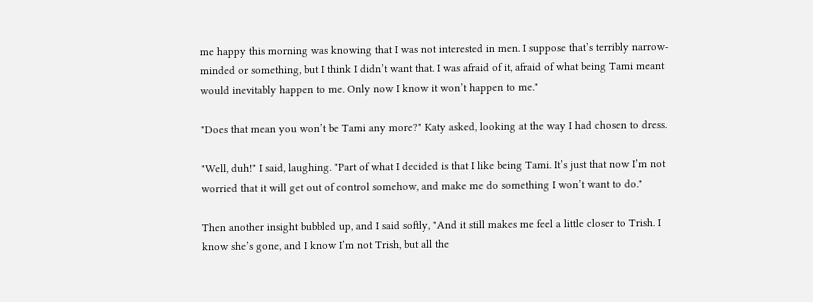me happy this morning was knowing that I was not interested in men. I suppose that’s terribly narrow-minded or something, but I think I didn’t want that. I was afraid of it, afraid of what being Tami meant would inevitably happen to me. Only now I know it won’t happen to me."

"Does that mean you won’t be Tami any more?" Katy asked, looking at the way I had chosen to dress.

"Well, duh!" I said, laughing. "Part of what I decided is that I like being Tami. It’s just that now I’m not worried that it will get out of control somehow, and make me do something I won’t want to do."

Then another insight bubbled up, and I said softly, "And it still makes me feel a little closer to Trish. I know she’s gone, and I know I’m not Trish, but all the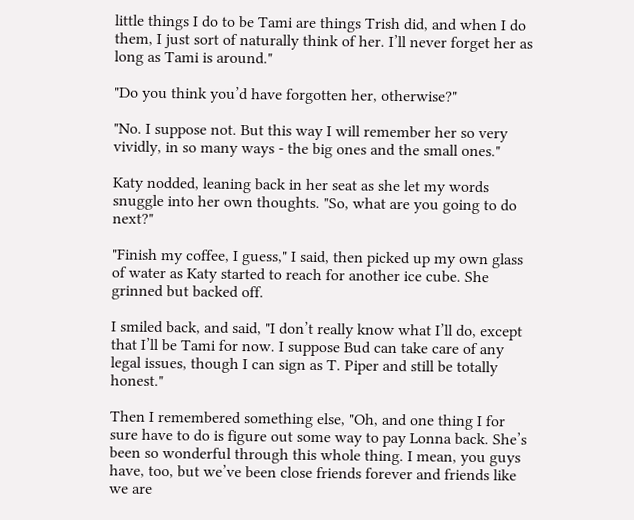little things I do to be Tami are things Trish did, and when I do them, I just sort of naturally think of her. I’ll never forget her as long as Tami is around."

"Do you think you’d have forgotten her, otherwise?"

"No. I suppose not. But this way I will remember her so very vividly, in so many ways - the big ones and the small ones."

Katy nodded, leaning back in her seat as she let my words snuggle into her own thoughts. "So, what are you going to do next?"

"Finish my coffee, I guess," I said, then picked up my own glass of water as Katy started to reach for another ice cube. She grinned but backed off.

I smiled back, and said, "I don’t really know what I’ll do, except that I’ll be Tami for now. I suppose Bud can take care of any legal issues, though I can sign as T. Piper and still be totally honest."

Then I remembered something else, "Oh, and one thing I for sure have to do is figure out some way to pay Lonna back. She’s been so wonderful through this whole thing. I mean, you guys have, too, but we’ve been close friends forever and friends like we are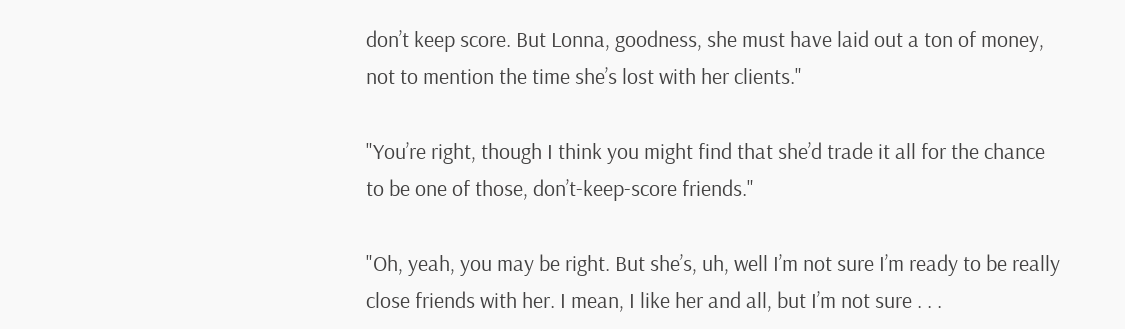don’t keep score. But Lonna, goodness, she must have laid out a ton of money, not to mention the time she’s lost with her clients."

"You’re right, though I think you might find that she’d trade it all for the chance to be one of those, don’t-keep-score friends."

"Oh, yeah, you may be right. But she’s, uh, well I’m not sure I’m ready to be really close friends with her. I mean, I like her and all, but I’m not sure . . .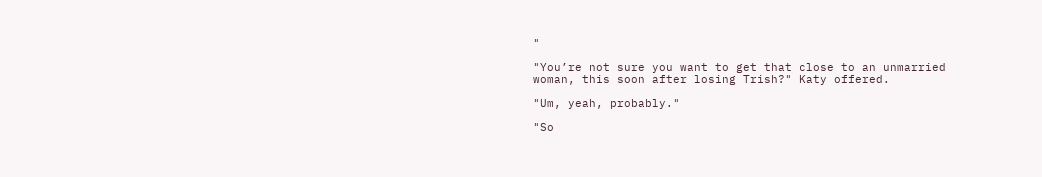"

"You’re not sure you want to get that close to an unmarried woman, this soon after losing Trish?" Katy offered.

"Um, yeah, probably."

"So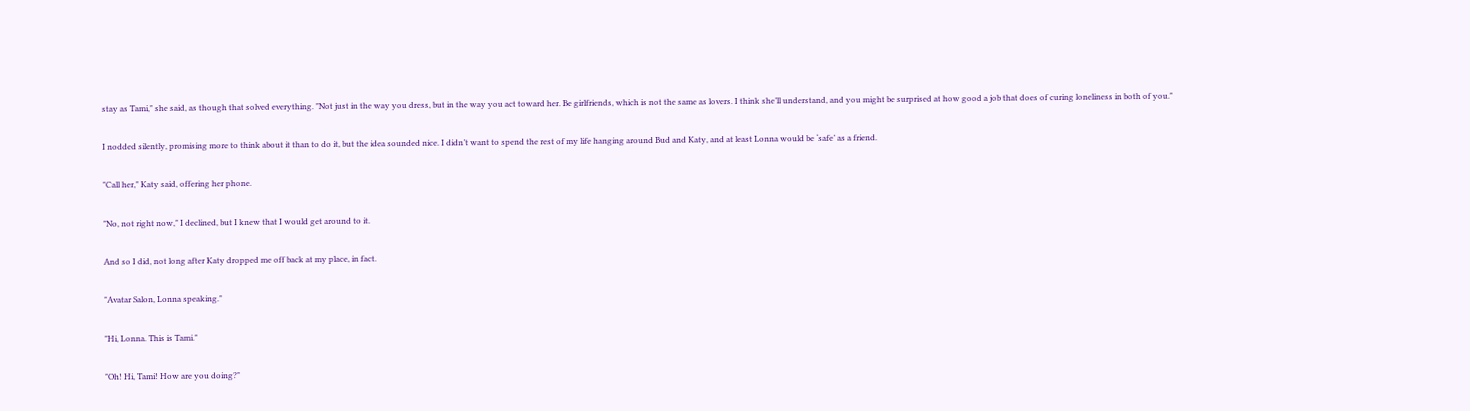stay as Tami," she said, as though that solved everything. "Not just in the way you dress, but in the way you act toward her. Be girlfriends, which is not the same as lovers. I think she’ll understand, and you might be surprised at how good a job that does of curing loneliness in both of you."

I nodded silently, promising more to think about it than to do it, but the idea sounded nice. I didn’t want to spend the rest of my life hanging around Bud and Katy, and at least Lonna would be ‘safe’ as a friend.

"Call her," Katy said, offering her phone.

"No, not right now," I declined, but I knew that I would get around to it.

And so I did, not long after Katy dropped me off back at my place, in fact.

"Avatar Salon, Lonna speaking."

"Hi, Lonna. This is Tami."

"Oh! Hi, Tami! How are you doing?"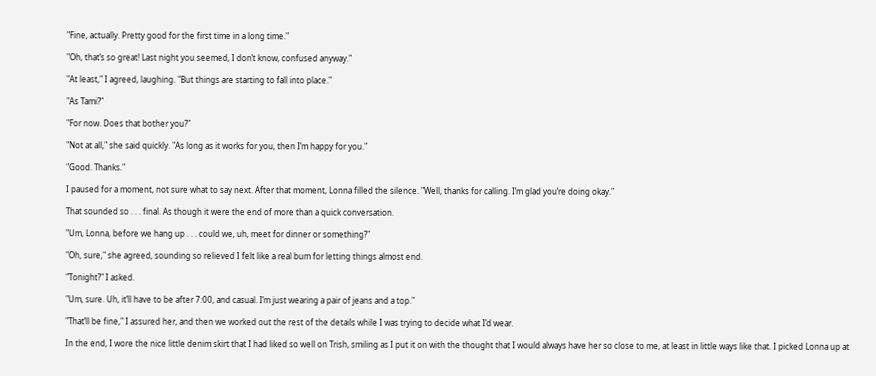"Fine, actually. Pretty good for the first time in a long time."

"Oh, that’s so great! Last night you seemed, I don’t know, confused anyway."

"At least," I agreed, laughing. "But things are starting to fall into place."

"As Tami?"

"For now. Does that bother you?"

"Not at all," she said quickly. "As long as it works for you, then I’m happy for you."

"Good. Thanks."

I paused for a moment, not sure what to say next. After that moment, Lonna filled the silence. "Well, thanks for calling. I’m glad you’re doing okay."

That sounded so . . . final. As though it were the end of more than a quick conversation.

"Um, Lonna, before we hang up . . . could we, uh, meet for dinner or something?"

"Oh, sure," she agreed, sounding so relieved I felt like a real bum for letting things almost end.

"Tonight?" I asked.

"Um, sure. Uh, it’ll have to be after 7:00, and casual. I’m just wearing a pair of jeans and a top."

"That’ll be fine," I assured her, and then we worked out the rest of the details while I was trying to decide what I’d wear.

In the end, I wore the nice little denim skirt that I had liked so well on Trish, smiling as I put it on with the thought that I would always have her so close to me, at least in little ways like that. I picked Lonna up at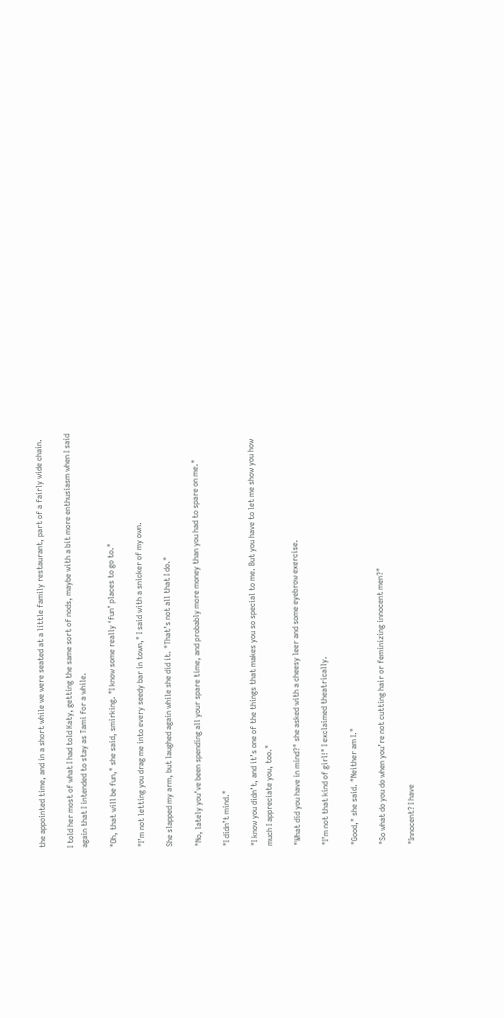the appointed time, and in a short while we were seated at a little family restaurant, part of a fairly wide chain.

I told her most of what I had told Katy, getting the same sort of nods, maybe with a bit more enthusiasm when I said again that I intended to stay as Tami for a while.

"Oh, that will be fun," she said, smirking. "I know some really ‘fun’ places to go to."

"I’m not letting you drag me into every seedy bar in town," I said with a snicker of my own.

She slapped my arm, but laughed again while she did it. "That’s not all that I do."

"No, lately you’ve been spending all your spare time, and probably more money than you had to spare on me."

"I didn’t mind."

"I know you didn’t, and it’s one of the things that makes you so special to me. But you have to let me show you how much I appreciate you, too."

"What did you have in mind?" she asked with a cheesy leer and some eyebrow exercise.

"I’m not that kind of girl!" I exclaimed theatrically.

"Good," she said. "Neither am I."

"So what do you do when you’re not cutting hair or feminizing innocent men?"

"Innocent? I have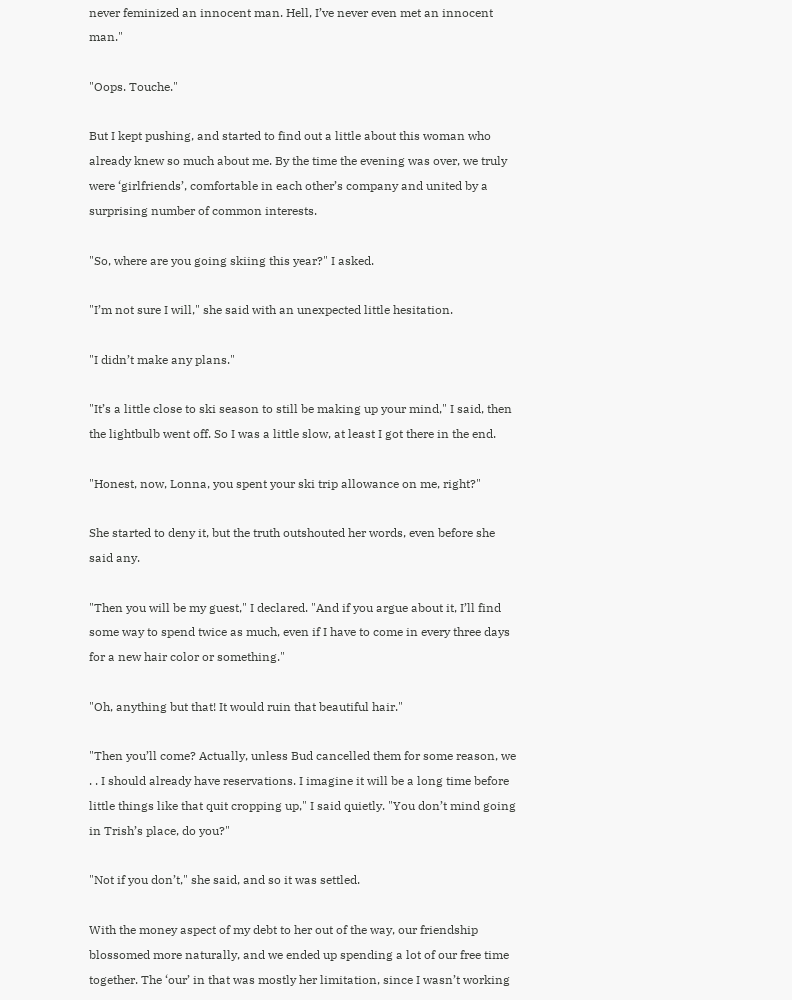never feminized an innocent man. Hell, I’ve never even met an innocent man."

"Oops. Touche."

But I kept pushing, and started to find out a little about this woman who already knew so much about me. By the time the evening was over, we truly were ‘girlfriends’, comfortable in each other’s company and united by a surprising number of common interests.

"So, where are you going skiing this year?" I asked.

"I’m not sure I will," she said with an unexpected little hesitation.

"I didn’t make any plans."

"It’s a little close to ski season to still be making up your mind," I said, then the lightbulb went off. So I was a little slow, at least I got there in the end.

"Honest, now, Lonna, you spent your ski trip allowance on me, right?"

She started to deny it, but the truth outshouted her words, even before she said any.

"Then you will be my guest," I declared. "And if you argue about it, I’ll find some way to spend twice as much, even if I have to come in every three days for a new hair color or something."

"Oh, anything but that! It would ruin that beautiful hair."

"Then you’ll come? Actually, unless Bud cancelled them for some reason, we . . I should already have reservations. I imagine it will be a long time before little things like that quit cropping up," I said quietly. "You don’t mind going in Trish’s place, do you?"

"Not if you don’t," she said, and so it was settled.

With the money aspect of my debt to her out of the way, our friendship blossomed more naturally, and we ended up spending a lot of our free time together. The ‘our’ in that was mostly her limitation, since I wasn’t working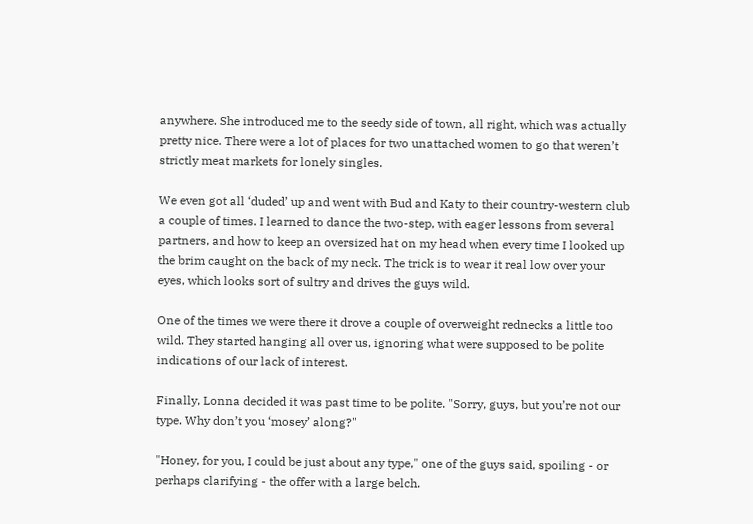anywhere. She introduced me to the seedy side of town, all right, which was actually pretty nice. There were a lot of places for two unattached women to go that weren’t strictly meat markets for lonely singles.

We even got all ‘duded’ up and went with Bud and Katy to their country-western club a couple of times. I learned to dance the two-step, with eager lessons from several partners, and how to keep an oversized hat on my head when every time I looked up the brim caught on the back of my neck. The trick is to wear it real low over your eyes, which looks sort of sultry and drives the guys wild.

One of the times we were there it drove a couple of overweight rednecks a little too wild. They started hanging all over us, ignoring what were supposed to be polite indications of our lack of interest.

Finally, Lonna decided it was past time to be polite. "Sorry, guys, but you’re not our type. Why don’t you ‘mosey’ along?"

"Honey, for you, I could be just about any type," one of the guys said, spoiling - or perhaps clarifying - the offer with a large belch.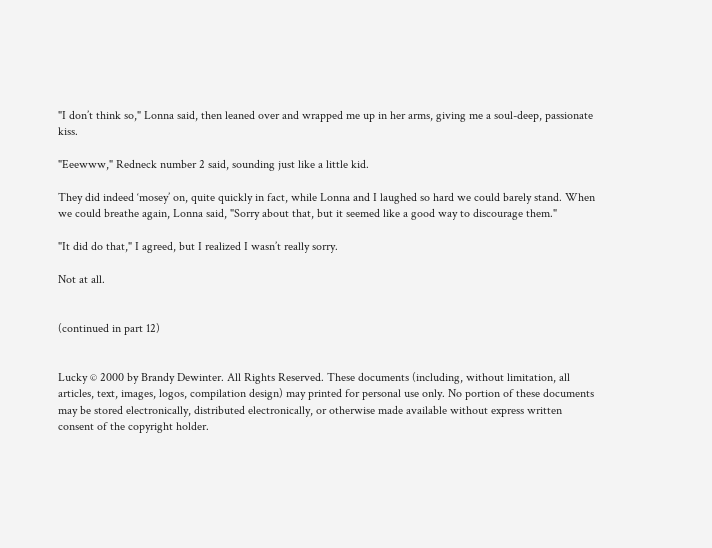"I don’t think so," Lonna said, then leaned over and wrapped me up in her arms, giving me a soul-deep, passionate kiss.

"Eeewww," Redneck number 2 said, sounding just like a little kid.

They did indeed ‘mosey’ on, quite quickly in fact, while Lonna and I laughed so hard we could barely stand. When we could breathe again, Lonna said, "Sorry about that, but it seemed like a good way to discourage them."

"It did do that," I agreed, but I realized I wasn’t really sorry.

Not at all.


(continued in part 12)


Lucky © 2000 by Brandy Dewinter. All Rights Reserved. These documents (including, without limitation, all articles, text, images, logos, compilation design) may printed for personal use only. No portion of these documents may be stored electronically, distributed electronically, or otherwise made available without express written consent of the copyright holder.